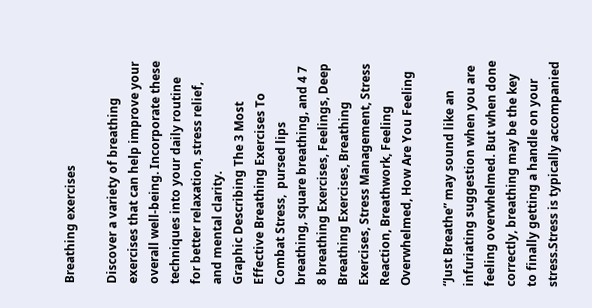Breathing exercises

Discover a variety of breathing exercises that can help improve your overall well-being. Incorporate these techniques into your daily routine for better relaxation, stress relief, and mental clarity.
Graphic Describing The 3 Most Effective Breathing Exercises To Combat Stress,  pursed lips breathing, square breathing, and 4 7 8 breathing Exercises, Feelings, Deep Breathing Exercises, Breathing Exercises, Stress Management, Stress Reaction, Breathwork, Feeling Overwhelmed, How Are You Feeling

“Just Breathe” may sound like an infuriating suggestion when you are feeling overwhelmed. But when done correctly, breathing may be the key to finally getting a handle on your stress.Stress is typically accompanied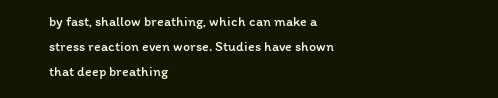by fast, shallow breathing, which can make a stress reaction even worse. Studies have shown that deep breathing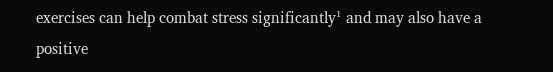exercises can help combat stress significantly¹ and may also have a positive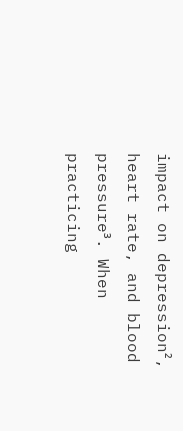impact on depression², heart rate, and blood pressure³. When practicing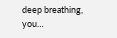deep breathing, you…